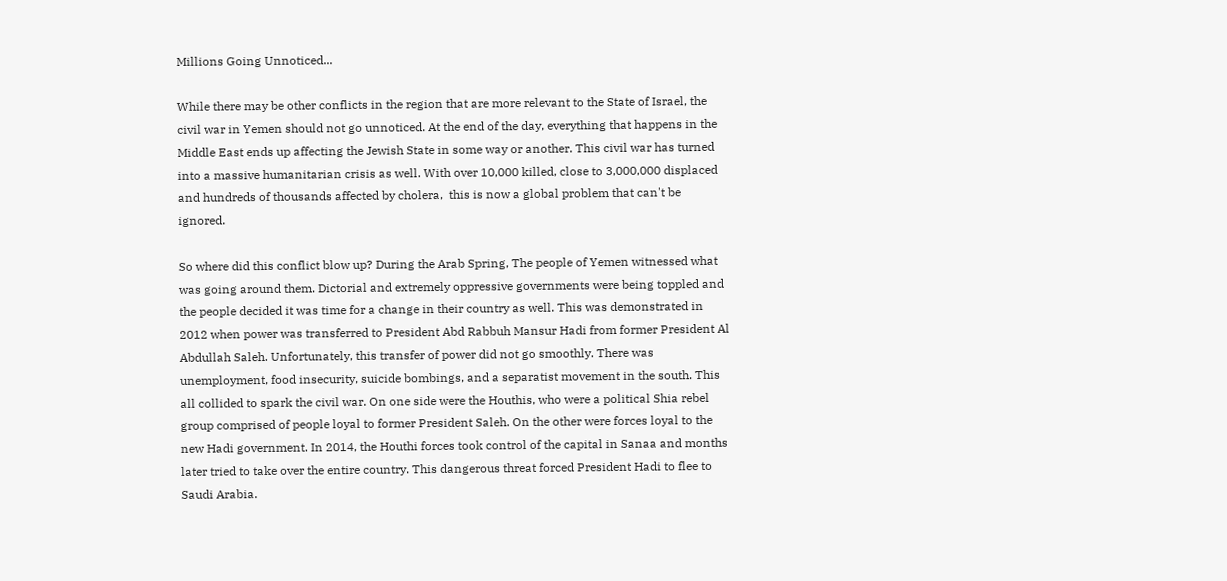Millions Going Unnoticed...

While there may be other conflicts in the region that are more relevant to the State of Israel, the civil war in Yemen should not go unnoticed. At the end of the day, everything that happens in the Middle East ends up affecting the Jewish State in some way or another. This civil war has turned into a massive humanitarian crisis as well. With over 10,000 killed, close to 3,000,000 displaced and hundreds of thousands affected by cholera,  this is now a global problem that can't be ignored.

So where did this conflict blow up? During the Arab Spring, The people of Yemen witnessed what was going around them. Dictorial and extremely oppressive governments were being toppled and the people decided it was time for a change in their country as well. This was demonstrated in 2012 when power was transferred to President Abd Rabbuh Mansur Hadi from former President Al Abdullah Saleh. Unfortunately, this transfer of power did not go smoothly. There was unemployment, food insecurity, suicide bombings, and a separatist movement in the south. This all collided to spark the civil war. On one side were the Houthis, who were a political Shia rebel group comprised of people loyal to former President Saleh. On the other were forces loyal to the new Hadi government. In 2014, the Houthi forces took control of the capital in Sanaa and months later tried to take over the entire country. This dangerous threat forced President Hadi to flee to Saudi Arabia.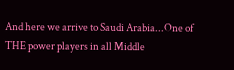And here we arrive to Saudi Arabia...One of THE power players in all Middle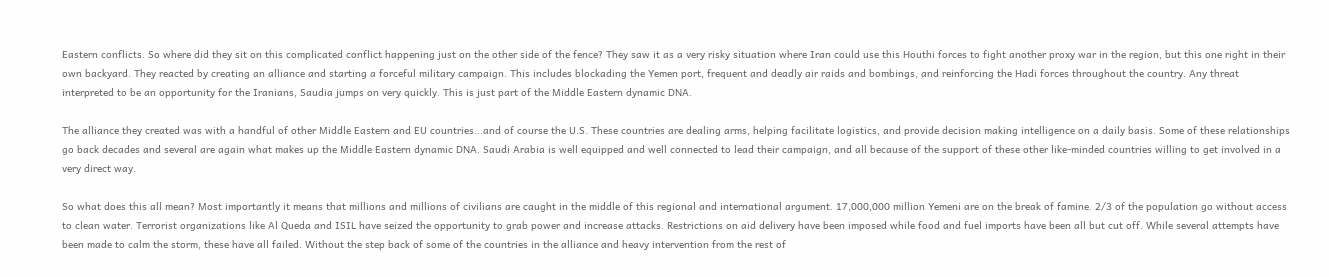Eastern conflicts. So where did they sit on this complicated conflict happening just on the other side of the fence? They saw it as a very risky situation where Iran could use this Houthi forces to fight another proxy war in the region, but this one right in their own backyard. They reacted by creating an alliance and starting a forceful military campaign. This includes blockading the Yemen port, frequent and deadly air raids and bombings, and reinforcing the Hadi forces throughout the country. Any threat interpreted to be an opportunity for the Iranians, Saudia jumps on very quickly. This is just part of the Middle Eastern dynamic DNA.

The alliance they created was with a handful of other Middle Eastern and EU countries...and of course the U.S. These countries are dealing arms, helping facilitate logistics, and provide decision making intelligence on a daily basis. Some of these relationships go back decades and several are again what makes up the Middle Eastern dynamic DNA. Saudi Arabia is well equipped and well connected to lead their campaign, and all because of the support of these other like-minded countries willing to get involved in a very direct way.

So what does this all mean? Most importantly it means that millions and millions of civilians are caught in the middle of this regional and international argument. 17,000,000 million Yemeni are on the break of famine. 2/3 of the population go without access to clean water. Terrorist organizations like Al Queda and ISIL have seized the opportunity to grab power and increase attacks. Restrictions on aid delivery have been imposed while food and fuel imports have been all but cut off. While several attempts have been made to calm the storm, these have all failed. Without the step back of some of the countries in the alliance and heavy intervention from the rest of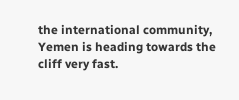the international community, Yemen is heading towards the cliff very fast.